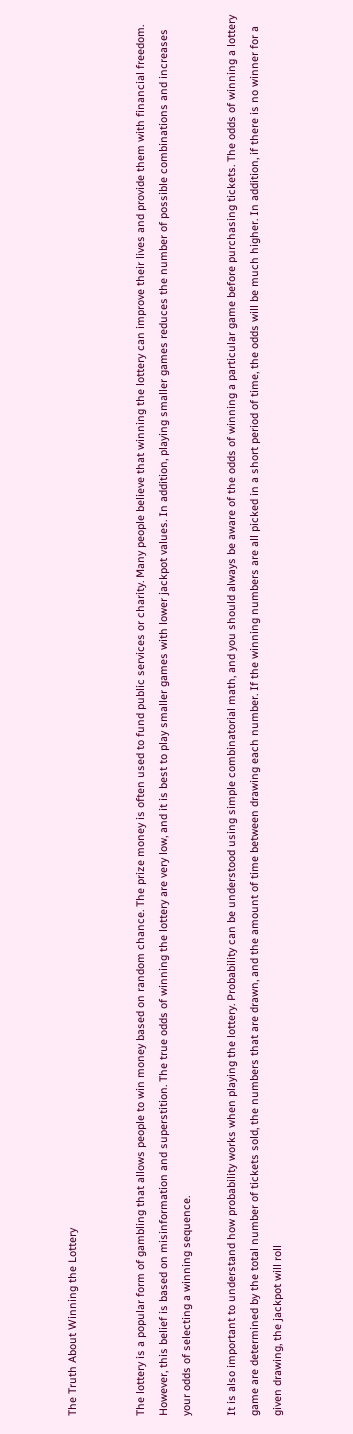The Truth About Winning the Lottery


The lottery is a popular form of gambling that allows people to win money based on random chance. The prize money is often used to fund public services or charity. Many people believe that winning the lottery can improve their lives and provide them with financial freedom. However, this belief is based on misinformation and superstition. The true odds of winning the lottery are very low, and it is best to play smaller games with lower jackpot values. In addition, playing smaller games reduces the number of possible combinations and increases your odds of selecting a winning sequence.

It is also important to understand how probability works when playing the lottery. Probability can be understood using simple combinatorial math, and you should always be aware of the odds of winning a particular game before purchasing tickets. The odds of winning a lottery game are determined by the total number of tickets sold, the numbers that are drawn, and the amount of time between drawing each number. If the winning numbers are all picked in a short period of time, the odds will be much higher. In addition, if there is no winner for a given drawing, the jackpot will roll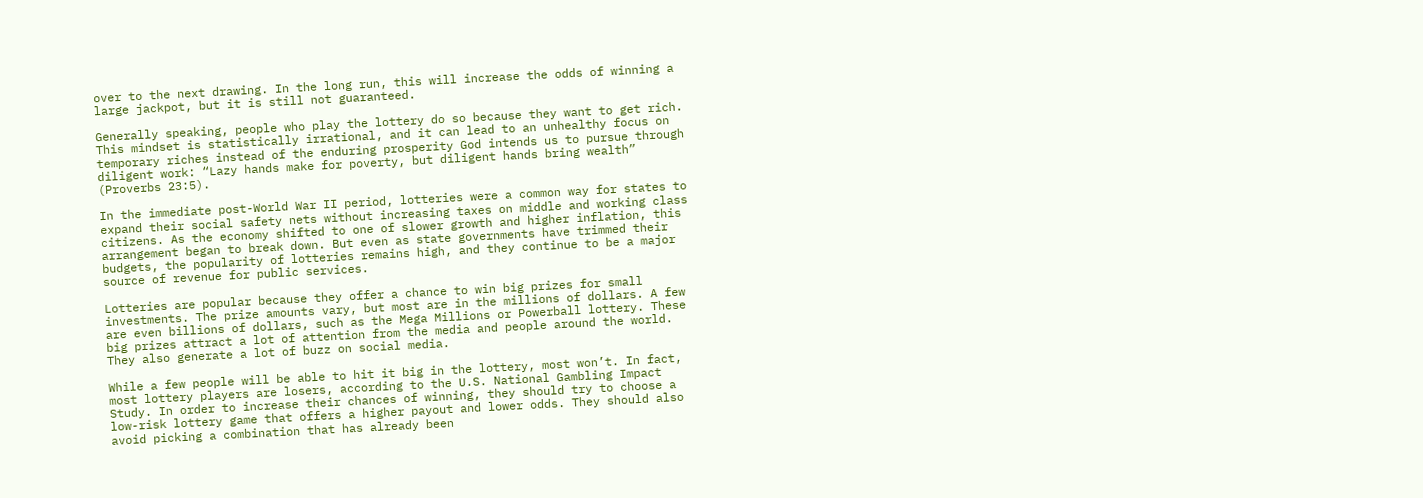over to the next drawing. In the long run, this will increase the odds of winning a large jackpot, but it is still not guaranteed.

Generally speaking, people who play the lottery do so because they want to get rich. This mindset is statistically irrational, and it can lead to an unhealthy focus on temporary riches instead of the enduring prosperity God intends us to pursue through diligent work: “Lazy hands make for poverty, but diligent hands bring wealth” (Proverbs 23:5).

In the immediate post-World War II period, lotteries were a common way for states to expand their social safety nets without increasing taxes on middle and working class citizens. As the economy shifted to one of slower growth and higher inflation, this arrangement began to break down. But even as state governments have trimmed their budgets, the popularity of lotteries remains high, and they continue to be a major source of revenue for public services.

Lotteries are popular because they offer a chance to win big prizes for small investments. The prize amounts vary, but most are in the millions of dollars. A few are even billions of dollars, such as the Mega Millions or Powerball lottery. These big prizes attract a lot of attention from the media and people around the world. They also generate a lot of buzz on social media.

While a few people will be able to hit it big in the lottery, most won’t. In fact, most lottery players are losers, according to the U.S. National Gambling Impact Study. In order to increase their chances of winning, they should try to choose a low-risk lottery game that offers a higher payout and lower odds. They should also avoid picking a combination that has already been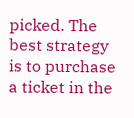picked. The best strategy is to purchase a ticket in the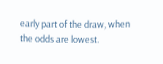early part of the draw, when the odds are lowest.